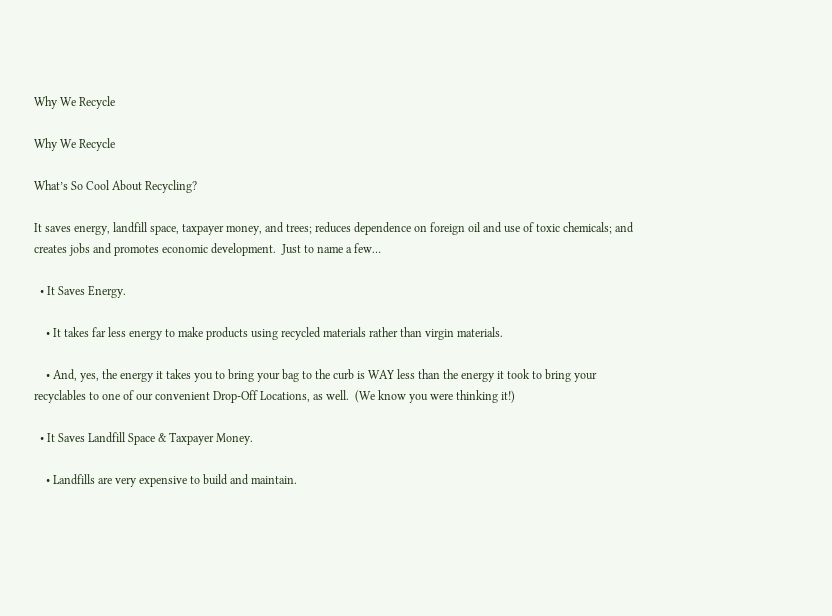Why We Recycle

Why We Recycle

What’s So Cool About Recycling?

It saves energy, landfill space, taxpayer money, and trees; reduces dependence on foreign oil and use of toxic chemicals; and creates jobs and promotes economic development.  Just to name a few…

  • It Saves Energy.

    • It takes far less energy to make products using recycled materials rather than virgin materials.

    • And, yes, the energy it takes you to bring your bag to the curb is WAY less than the energy it took to bring your recyclables to one of our convenient Drop-Off Locations, as well.  (We know you were thinking it!)

  • It Saves Landfill Space & Taxpayer Money.

    • Landfills are very expensive to build and maintain.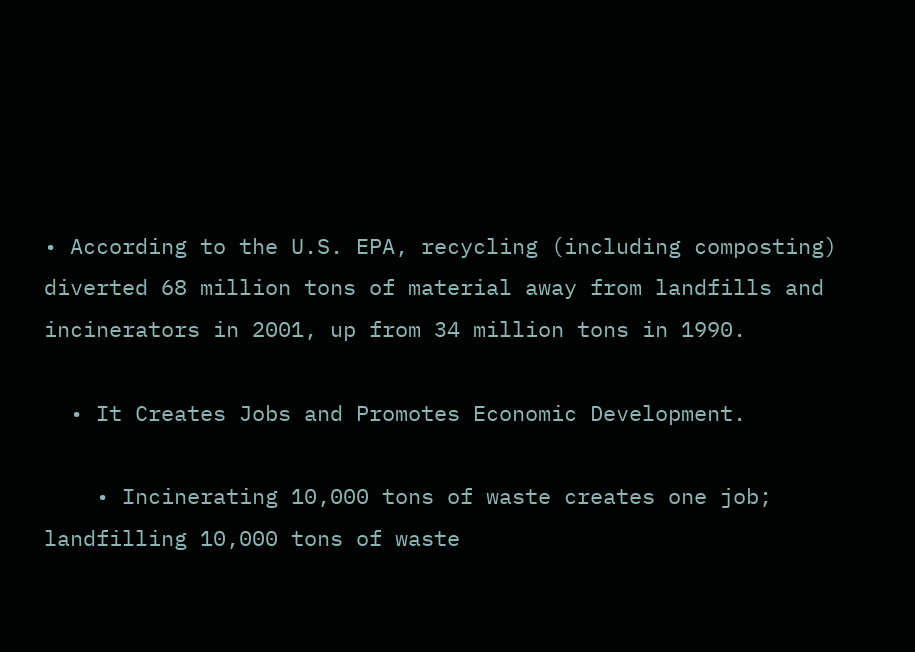• According to the U.S. EPA, recycling (including composting) diverted 68 million tons of material away from landfills and incinerators in 2001, up from 34 million tons in 1990.

  • It Creates Jobs and Promotes Economic Development.

    • Incinerating 10,000 tons of waste creates one job; landfilling 10,000 tons of waste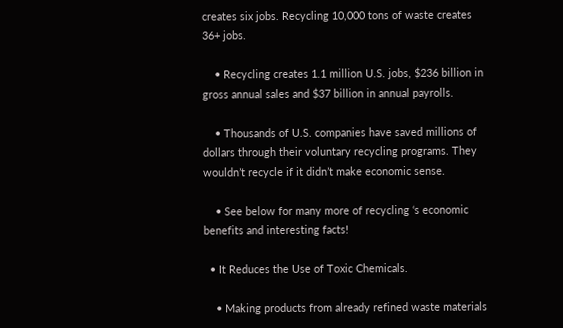creates six jobs. Recycling 10,000 tons of waste creates 36+ jobs.

    • Recycling creates 1.1 million U.S. jobs, $236 billion in gross annual sales and $37 billion in annual payrolls.

    • Thousands of U.S. companies have saved millions of dollars through their voluntary recycling programs. They wouldn’t recycle if it didn’t make economic sense.

    • See below for many more of recycling ‘s economic benefits and interesting facts!

  • It Reduces the Use of Toxic Chemicals.

    • Making products from already refined waste materials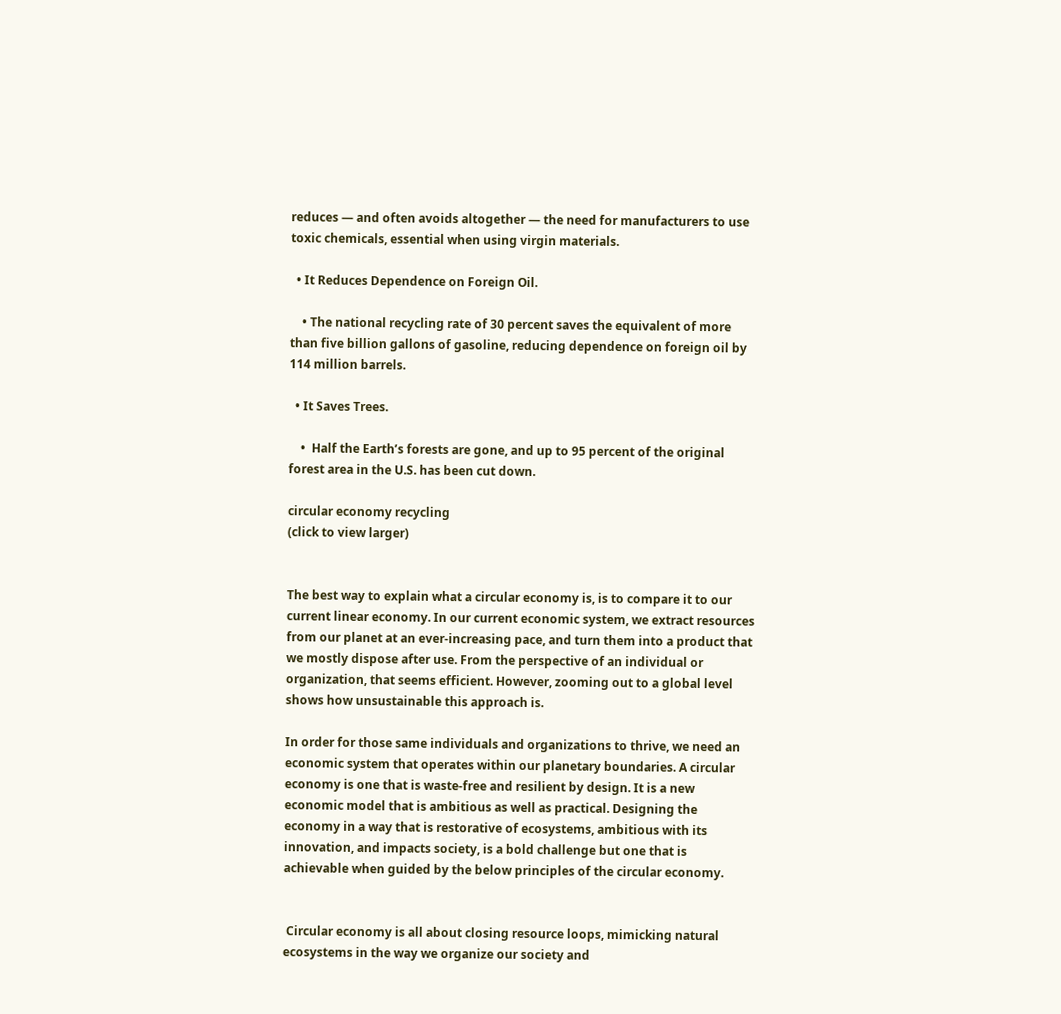reduces — and often avoids altogether — the need for manufacturers to use toxic chemicals, essential when using virgin materials.

  • It Reduces Dependence on Foreign Oil.

    • The national recycling rate of 30 percent saves the equivalent of more than five billion gallons of gasoline, reducing dependence on foreign oil by 114 million barrels.

  • It Saves Trees.

    •  Half the Earth’s forests are gone, and up to 95 percent of the original forest area in the U.S. has been cut down.

circular economy recycling
(click to view larger)


The best way to explain what a circular economy is, is to compare it to our current linear economy. In our current economic system, we extract resources from our planet at an ever-increasing pace, and turn them into a product that we mostly dispose after use. From the perspective of an individual or organization, that seems efficient. However, zooming out to a global level shows how unsustainable this approach is.

In order for those same individuals and organizations to thrive, we need an economic system that operates within our planetary boundaries. A circular economy is one that is waste-free and resilient by design. It is a new economic model that is ambitious as well as practical. Designing the economy in a way that is restorative of ecosystems, ambitious with its innovation, and impacts society, is a bold challenge but one that is achievable when guided by the below principles of the circular economy.


 Circular economy is all about closing resource loops, mimicking natural ecosystems in the way we organize our society and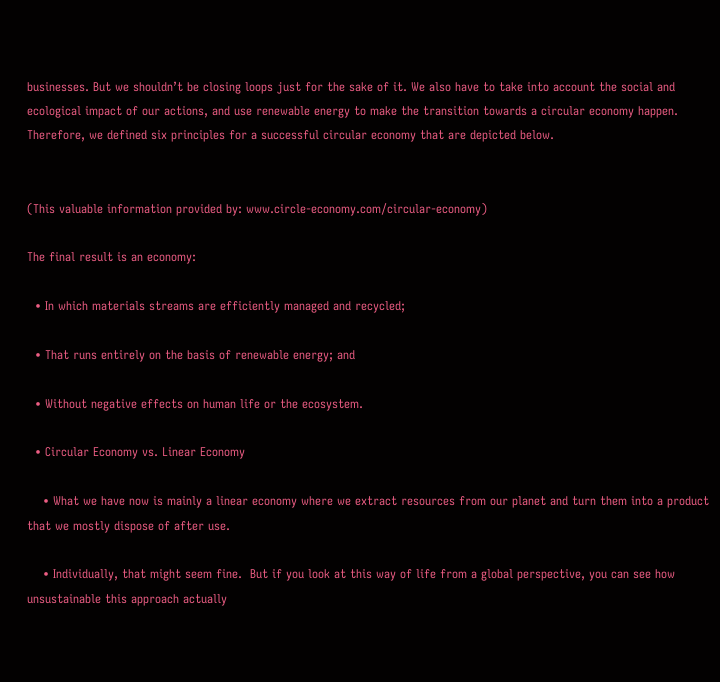businesses. But we shouldn’t be closing loops just for the sake of it. We also have to take into account the social and ecological impact of our actions, and use renewable energy to make the transition towards a circular economy happen. Therefore, we defined six principles for a successful circular economy that are depicted below.


(This valuable information provided by: www.circle-economy.com/circular-economy)

The final result is an economy:

  • In which materials streams are efficiently managed and recycled;

  • That runs entirely on the basis of renewable energy; and

  • Without negative effects on human life or the ecosystem.

  • Circular Economy vs. Linear Economy

    • What we have now is mainly a linear economy where we extract resources from our planet and turn them into a product that we mostly dispose of after use.

    • Individually, that might seem fine.  But if you look at this way of life from a global perspective, you can see how unsustainable this approach actually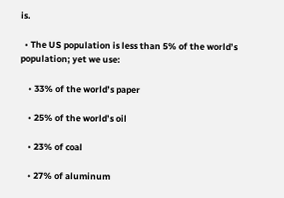is.

  • The US population is less than 5% of the world’s population; yet we use:

    • 33% of the world’s paper

    • 25% of the world’s oil

    • 23% of coal

    • 27% of aluminum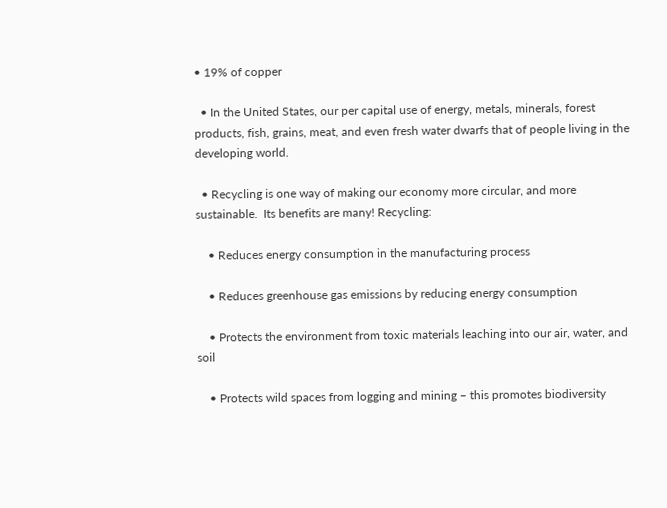• 19% of copper

  • In the United States, our per capital use of energy, metals, minerals, forest products, fish, grains, meat, and even fresh water dwarfs that of people living in the developing world.

  • Recycling is one way of making our economy more circular, and more sustainable.  Its benefits are many! Recycling:

    • Reduces energy consumption in the manufacturing process

    • Reduces greenhouse gas emissions by reducing energy consumption

    • Protects the environment from toxic materials leaching into our air, water, and soil

    • Protects wild spaces from logging and mining – this promotes biodiversity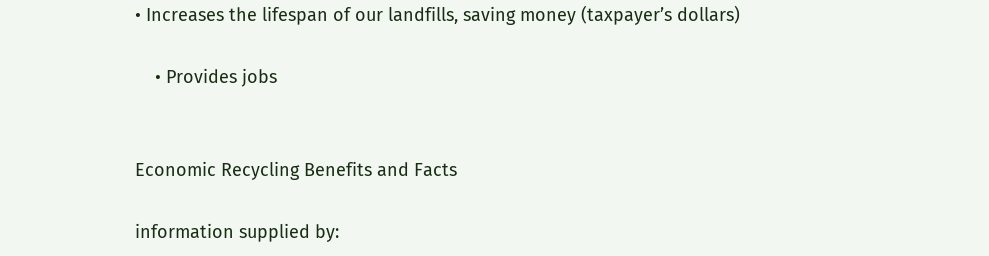• Increases the lifespan of our landfills, saving money (taxpayer’s dollars)

    • Provides jobs


Economic Recycling Benefits and Facts

information supplied by: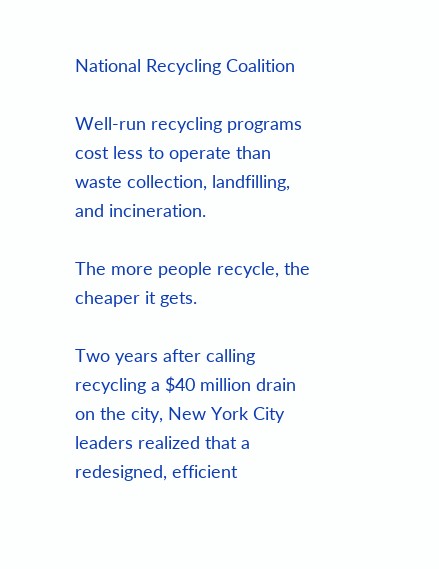National Recycling Coalition

Well-run recycling programs cost less to operate than waste collection, landfilling, and incineration.

The more people recycle, the cheaper it gets.

Two years after calling recycling a $40 million drain on the city, New York City leaders realized that a redesigned, efficient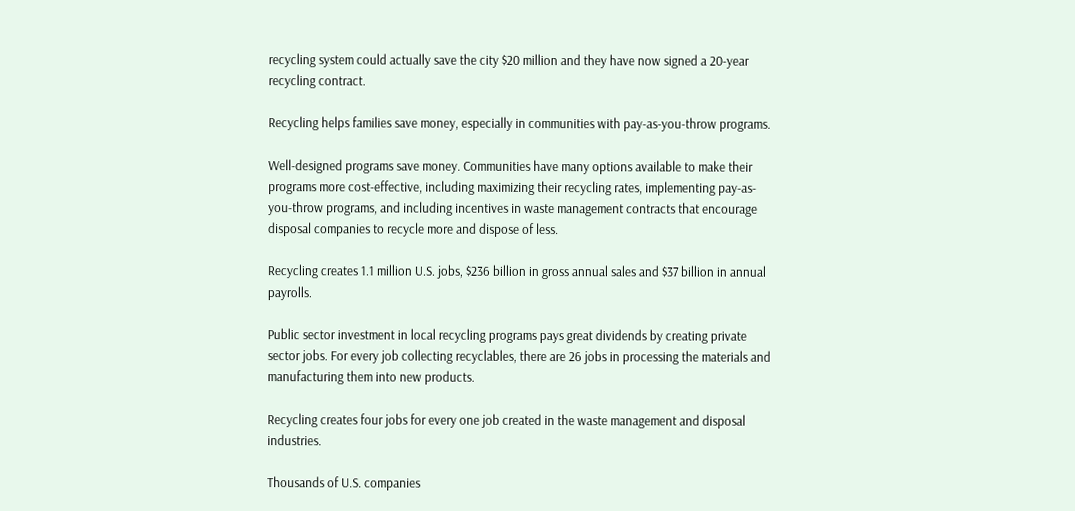recycling system could actually save the city $20 million and they have now signed a 20-year recycling contract.

Recycling helps families save money, especially in communities with pay-as-you-throw programs.

Well-designed programs save money. Communities have many options available to make their programs more cost-effective, including maximizing their recycling rates, implementing pay-as-you-throw programs, and including incentives in waste management contracts that encourage disposal companies to recycle more and dispose of less.

Recycling creates 1.1 million U.S. jobs, $236 billion in gross annual sales and $37 billion in annual payrolls.

Public sector investment in local recycling programs pays great dividends by creating private sector jobs. For every job collecting recyclables, there are 26 jobs in processing the materials and manufacturing them into new products.

Recycling creates four jobs for every one job created in the waste management and disposal industries.

Thousands of U.S. companies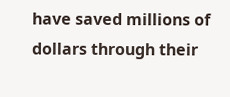have saved millions of dollars through their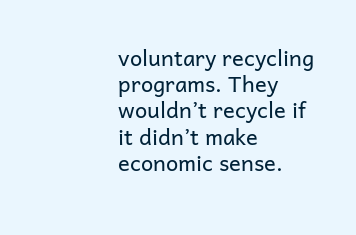voluntary recycling programs. They wouldn’t recycle if it didn’t make economic sense.